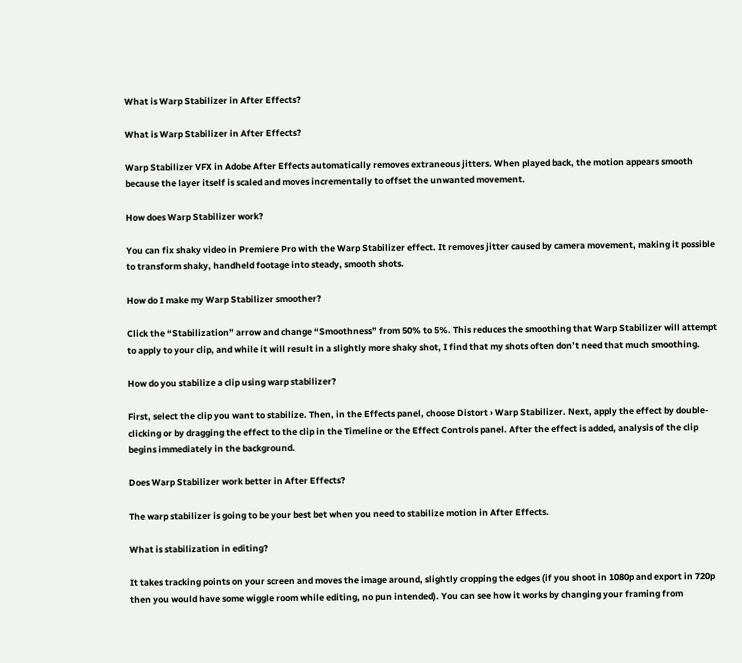What is Warp Stabilizer in After Effects?

What is Warp Stabilizer in After Effects?

Warp Stabilizer VFX in Adobe After Effects automatically removes extraneous jitters. When played back, the motion appears smooth because the layer itself is scaled and moves incrementally to offset the unwanted movement.

How does Warp Stabilizer work?

You can fix shaky video in Premiere Pro with the Warp Stabilizer effect. It removes jitter caused by camera movement, making it possible to transform shaky, handheld footage into steady, smooth shots.

How do I make my Warp Stabilizer smoother?

Click the “Stabilization” arrow and change “Smoothness” from 50% to 5%. This reduces the smoothing that Warp Stabilizer will attempt to apply to your clip, and while it will result in a slightly more shaky shot, I find that my shots often don’t need that much smoothing.

How do you stabilize a clip using warp stabilizer?

First, select the clip you want to stabilize. Then, in the Effects panel, choose Distort › Warp Stabilizer. Next, apply the effect by double-clicking or by dragging the effect to the clip in the Timeline or the Effect Controls panel. After the effect is added, analysis of the clip begins immediately in the background.

Does Warp Stabilizer work better in After Effects?

The warp stabilizer is going to be your best bet when you need to stabilize motion in After Effects.

What is stabilization in editing?

It takes tracking points on your screen and moves the image around, slightly cropping the edges (if you shoot in 1080p and export in 720p then you would have some wiggle room while editing, no pun intended). You can see how it works by changing your framing from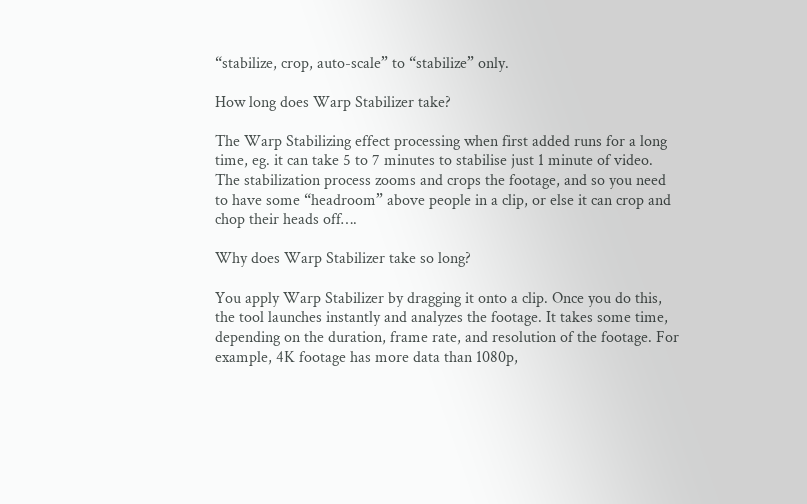“stabilize, crop, auto-scale” to “stabilize” only.

How long does Warp Stabilizer take?

The Warp Stabilizing effect processing when first added runs for a long time, eg. it can take 5 to 7 minutes to stabilise just 1 minute of video. The stabilization process zooms and crops the footage, and so you need to have some “headroom” above people in a clip, or else it can crop and chop their heads off….

Why does Warp Stabilizer take so long?

You apply Warp Stabilizer by dragging it onto a clip. Once you do this, the tool launches instantly and analyzes the footage. It takes some time, depending on the duration, frame rate, and resolution of the footage. For example, 4K footage has more data than 1080p,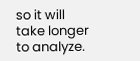so it will take longer to analyze.